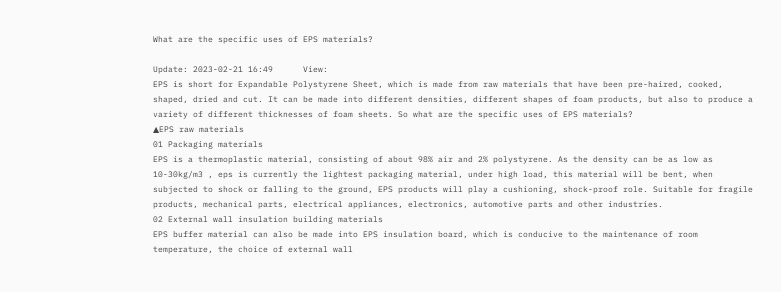What are the specific uses of EPS materials?

Update: 2023-02-21 16:49      View:
EPS is short for Expandable Polystyrene Sheet, which is made from raw materials that have been pre-haired, cooked, shaped, dried and cut. It can be made into different densities, different shapes of foam products, but also to produce a variety of different thicknesses of foam sheets. So what are the specific uses of EPS materials?
▲EPS raw materials
01 Packaging materials
EPS is a thermoplastic material, consisting of about 98% air and 2% polystyrene. As the density can be as low as 10-30kg/m3 , eps is currently the lightest packaging material, under high load, this material will be bent, when subjected to shock or falling to the ground, EPS products will play a cushioning, shock-proof role. Suitable for fragile products, mechanical parts, electrical appliances, electronics, automotive parts and other industries.
02 External wall insulation building materials
EPS buffer material can also be made into EPS insulation board, which is conducive to the maintenance of room temperature, the choice of external wall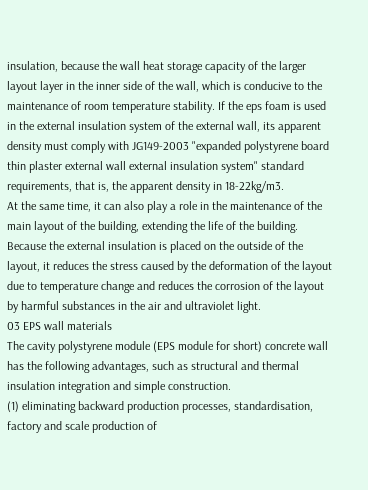insulation, because the wall heat storage capacity of the larger layout layer in the inner side of the wall, which is conducive to the maintenance of room temperature stability. If the eps foam is used in the external insulation system of the external wall, its apparent density must comply with JG149-2003 "expanded polystyrene board thin plaster external wall external insulation system" standard requirements, that is, the apparent density in 18-22kg/m3.
At the same time, it can also play a role in the maintenance of the main layout of the building, extending the life of the building. Because the external insulation is placed on the outside of the layout, it reduces the stress caused by the deformation of the layout due to temperature change and reduces the corrosion of the layout by harmful substances in the air and ultraviolet light.
03 EPS wall materials
The cavity polystyrene module (EPS module for short) concrete wall has the following advantages, such as structural and thermal insulation integration and simple construction.
(1) eliminating backward production processes, standardisation, factory and scale production of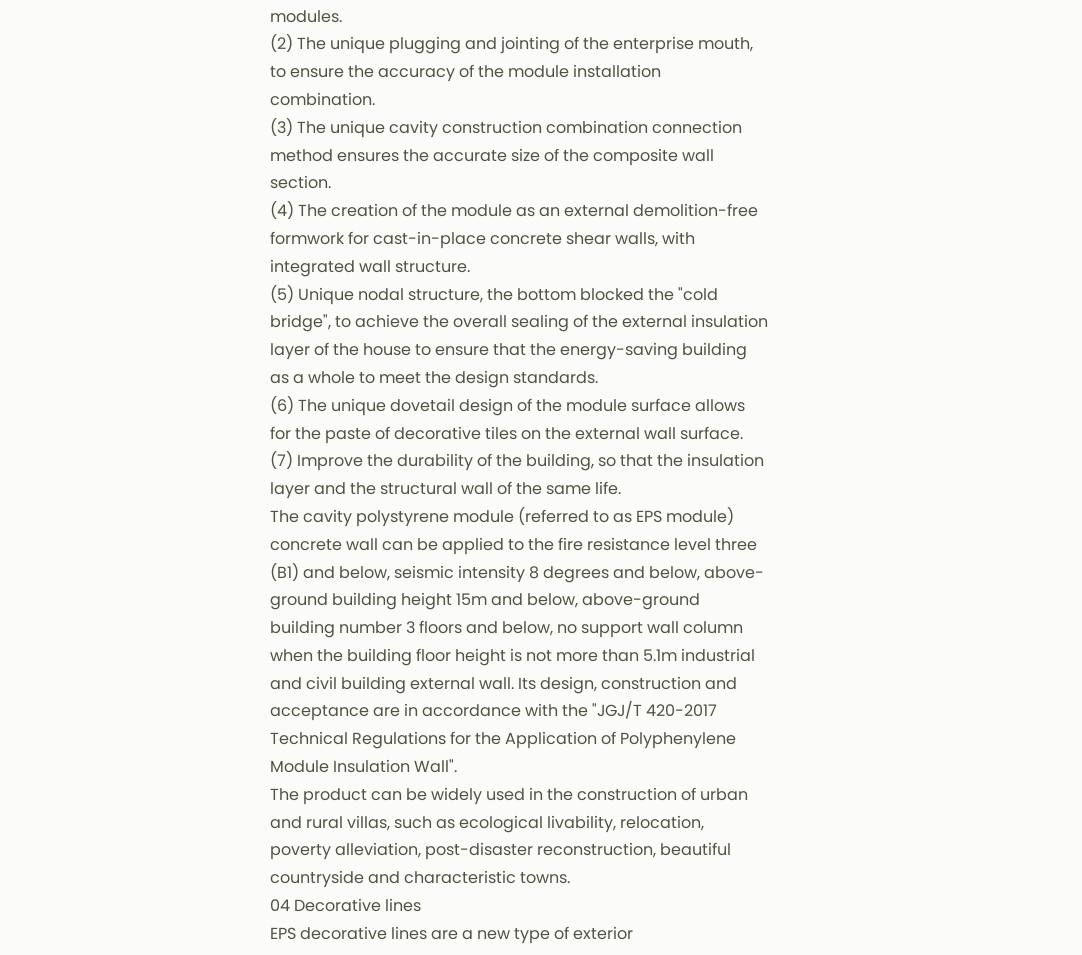modules.
(2) The unique plugging and jointing of the enterprise mouth, to ensure the accuracy of the module installation combination.
(3) The unique cavity construction combination connection method ensures the accurate size of the composite wall section.
(4) The creation of the module as an external demolition-free formwork for cast-in-place concrete shear walls, with integrated wall structure.
(5) Unique nodal structure, the bottom blocked the "cold bridge", to achieve the overall sealing of the external insulation layer of the house to ensure that the energy-saving building as a whole to meet the design standards.
(6) The unique dovetail design of the module surface allows for the paste of decorative tiles on the external wall surface.
(7) Improve the durability of the building, so that the insulation layer and the structural wall of the same life.
The cavity polystyrene module (referred to as EPS module) concrete wall can be applied to the fire resistance level three (B1) and below, seismic intensity 8 degrees and below, above-ground building height 15m and below, above-ground building number 3 floors and below, no support wall column when the building floor height is not more than 5.1m industrial and civil building external wall. Its design, construction and acceptance are in accordance with the "JGJ/T 420-2017 Technical Regulations for the Application of Polyphenylene Module Insulation Wall".
The product can be widely used in the construction of urban and rural villas, such as ecological livability, relocation, poverty alleviation, post-disaster reconstruction, beautiful countryside and characteristic towns.
04 Decorative lines
EPS decorative lines are a new type of exterior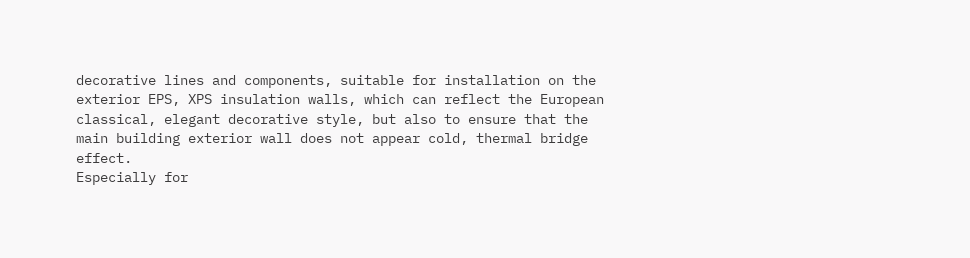decorative lines and components, suitable for installation on the exterior EPS, XPS insulation walls, which can reflect the European classical, elegant decorative style, but also to ensure that the main building exterior wall does not appear cold, thermal bridge effect.
Especially for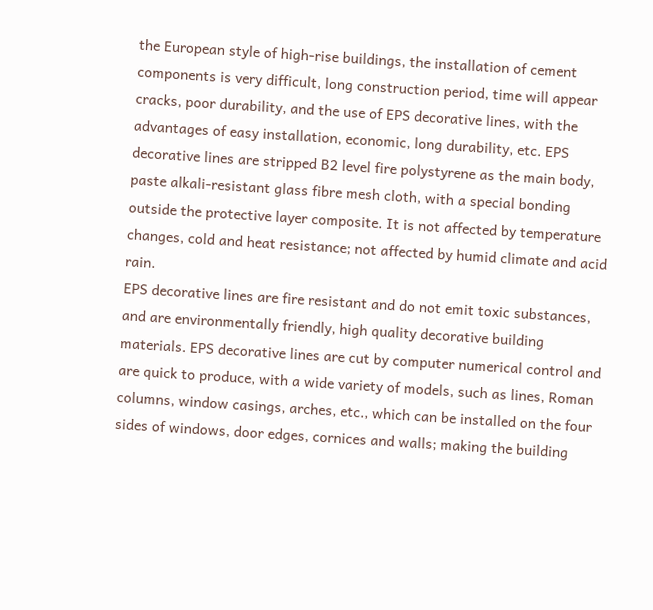the European style of high-rise buildings, the installation of cement components is very difficult, long construction period, time will appear cracks, poor durability, and the use of EPS decorative lines, with the advantages of easy installation, economic, long durability, etc. EPS decorative lines are stripped B2 level fire polystyrene as the main body, paste alkali-resistant glass fibre mesh cloth, with a special bonding outside the protective layer composite. It is not affected by temperature changes, cold and heat resistance; not affected by humid climate and acid rain.
EPS decorative lines are fire resistant and do not emit toxic substances, and are environmentally friendly, high quality decorative building materials. EPS decorative lines are cut by computer numerical control and are quick to produce, with a wide variety of models, such as lines, Roman columns, window casings, arches, etc., which can be installed on the four sides of windows, door edges, cornices and walls; making the building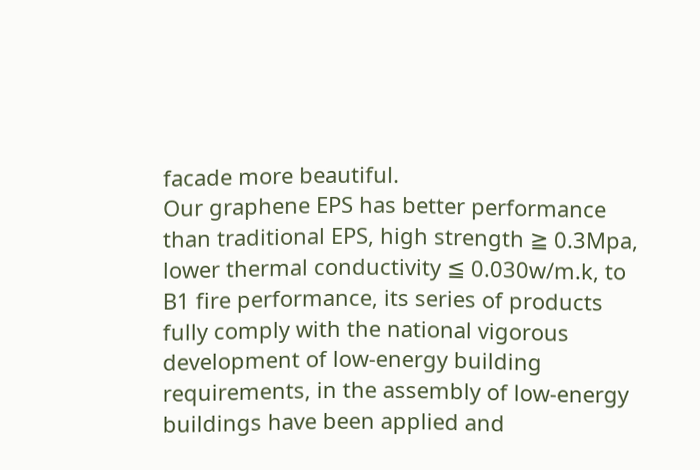facade more beautiful.
Our graphene EPS has better performance than traditional EPS, high strength ≧ 0.3Mpa, lower thermal conductivity ≦ 0.030w/m.k, to B1 fire performance, its series of products fully comply with the national vigorous development of low-energy building requirements, in the assembly of low-energy buildings have been applied and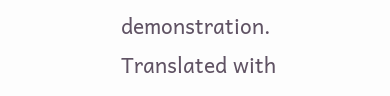demonstration.
Translated with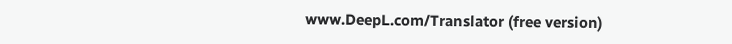www.DeepL.com/Translator (free version)